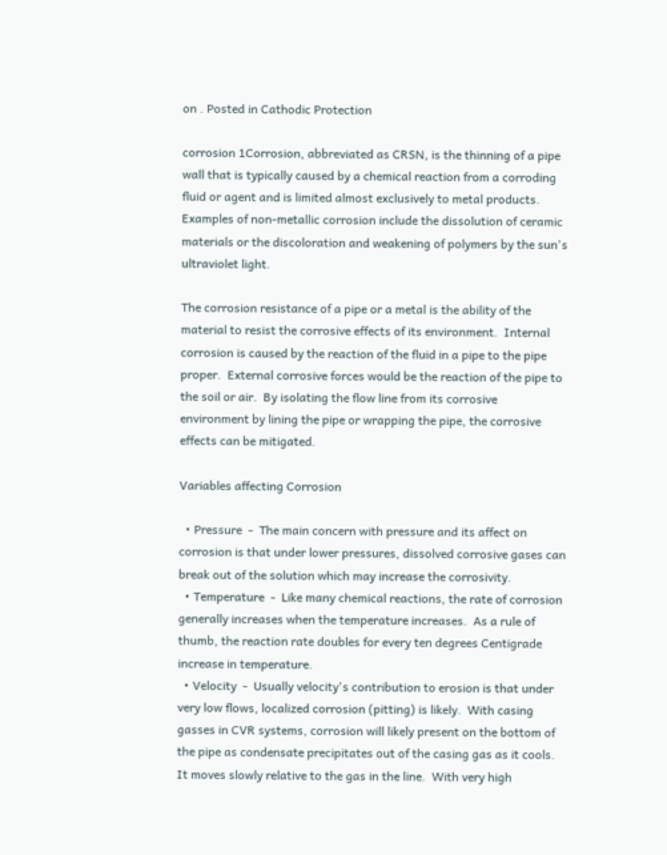on . Posted in Cathodic Protection

corrosion 1Corrosion, abbreviated as CRSN, is the thinning of a pipe wall that is typically caused by a chemical reaction from a corroding fluid or agent and is limited almost exclusively to metal products.  Examples of non-metallic corrosion include the dissolution of ceramic materials or the discoloration and weakening of polymers by the sun's ultraviolet light.

The corrosion resistance of a pipe or a metal is the ability of the material to resist the corrosive effects of its environment.  Internal corrosion is caused by the reaction of the fluid in a pipe to the pipe proper.  External corrosive forces would be the reaction of the pipe to the soil or air.  By isolating the flow line from its corrosive environment by lining the pipe or wrapping the pipe, the corrosive effects can be mitigated.

Variables affecting Corrosion

  • Pressure  -  The main concern with pressure and its affect on corrosion is that under lower pressures, dissolved corrosive gases can break out of the solution which may increase the corrosivity.
  • Temperature  -  Like many chemical reactions, the rate of corrosion generally increases when the temperature increases.  As a rule of thumb, the reaction rate doubles for every ten degrees Centigrade increase in temperature.
  • Velocity  -  Usually velocity's contribution to erosion is that under very low flows, localized corrosion (pitting) is likely.  With casing gasses in CVR systems, corrosion will likely present on the bottom of the pipe as condensate precipitates out of the casing gas as it cools.  It moves slowly relative to the gas in the line.  With very high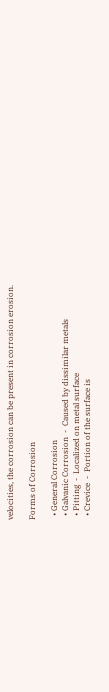velocities, the corrosion can be present in corrosion erosion.

Forms of Corrosion

  • General Corrosion
  • Galvanic Corrosion  -  Caused by dissimilar metals
  • Pitting  -  Localized on metal surface
  • Crevice  -  Portion of the surface is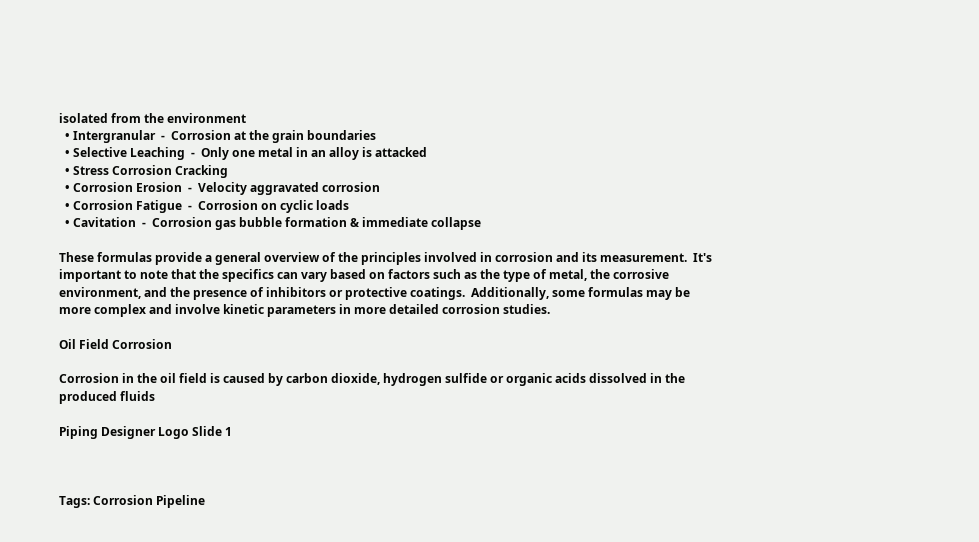isolated from the environment
  • Intergranular  -  Corrosion at the grain boundaries
  • Selective Leaching  -  Only one metal in an alloy is attacked
  • Stress Corrosion Cracking
  • Corrosion Erosion  -  Velocity aggravated corrosion
  • Corrosion Fatigue  -  Corrosion on cyclic loads
  • Cavitation  -  Corrosion gas bubble formation & immediate collapse

These formulas provide a general overview of the principles involved in corrosion and its measurement.  It's important to note that the specifics can vary based on factors such as the type of metal, the corrosive environment, and the presence of inhibitors or protective coatings.  Additionally, some formulas may be more complex and involve kinetic parameters in more detailed corrosion studies.

Oil Field Corrosion

Corrosion in the oil field is caused by carbon dioxide, hydrogen sulfide or organic acids dissolved in the produced fluids

Piping Designer Logo Slide 1



Tags: Corrosion Pipeline